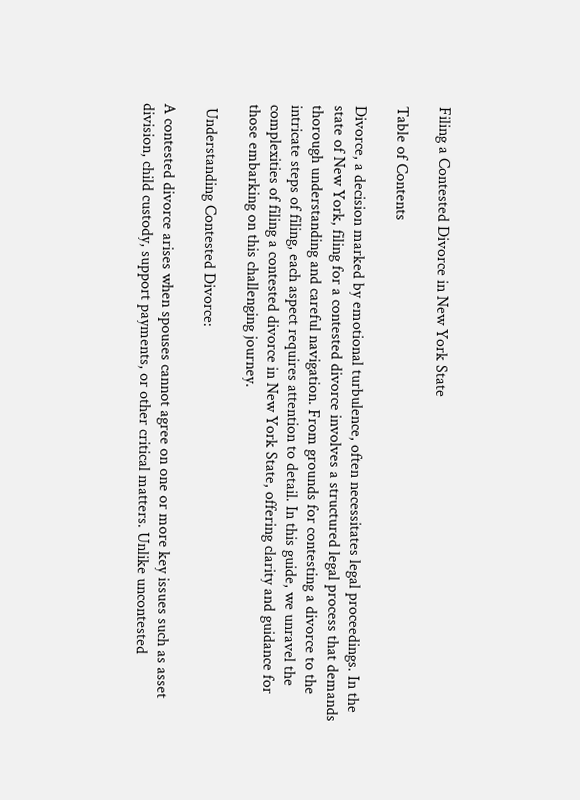Filing a Contested Divorce in New York State

Table of Contents

Divorce, a decision marked by emotional turbulence, often necessitates legal proceedings. In the state of New York, filing for a contested divorce involves a structured legal process that demands thorough understanding and careful navigation. From grounds for contesting a divorce to the intricate steps of filing, each aspect requires attention to detail. In this guide, we unravel the complexities of filing a contested divorce in New York State, offering clarity and guidance for those embarking on this challenging journey.

 Understanding Contested Divorce:

A contested divorce arises when spouses cannot agree on one or more key issues such as asset division, child custody, support payments, or other critical matters. Unlike uncontested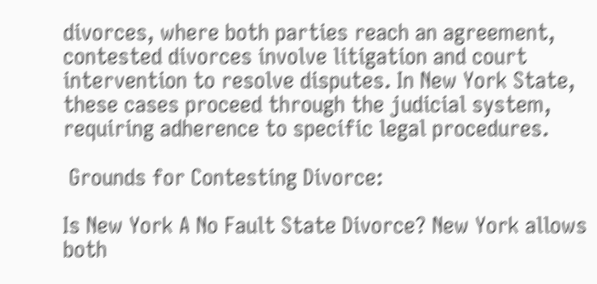divorces, where both parties reach an agreement, contested divorces involve litigation and court intervention to resolve disputes. In New York State, these cases proceed through the judicial system, requiring adherence to specific legal procedures.

 Grounds for Contesting Divorce:

Is New York A No Fault State Divorce? New York allows both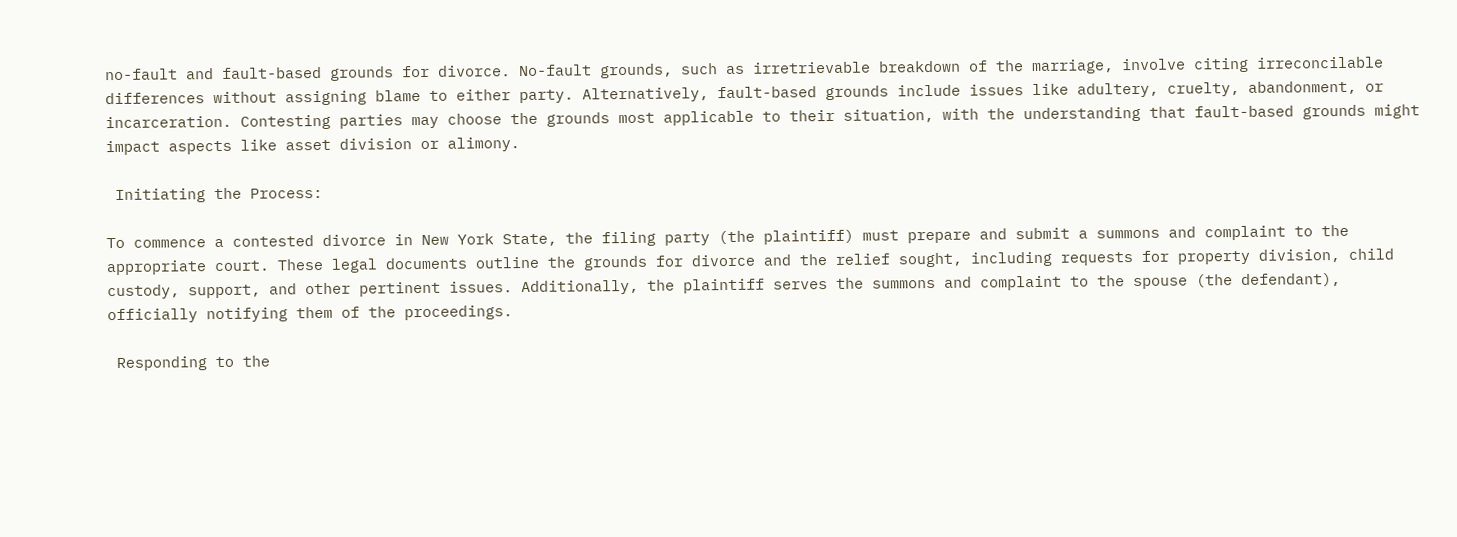no-fault and fault-based grounds for divorce. No-fault grounds, such as irretrievable breakdown of the marriage, involve citing irreconcilable differences without assigning blame to either party. Alternatively, fault-based grounds include issues like adultery, cruelty, abandonment, or incarceration. Contesting parties may choose the grounds most applicable to their situation, with the understanding that fault-based grounds might impact aspects like asset division or alimony.

 Initiating the Process:

To commence a contested divorce in New York State, the filing party (the plaintiff) must prepare and submit a summons and complaint to the appropriate court. These legal documents outline the grounds for divorce and the relief sought, including requests for property division, child custody, support, and other pertinent issues. Additionally, the plaintiff serves the summons and complaint to the spouse (the defendant), officially notifying them of the proceedings.

 Responding to the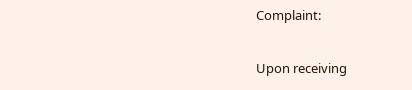Complaint:

Upon receiving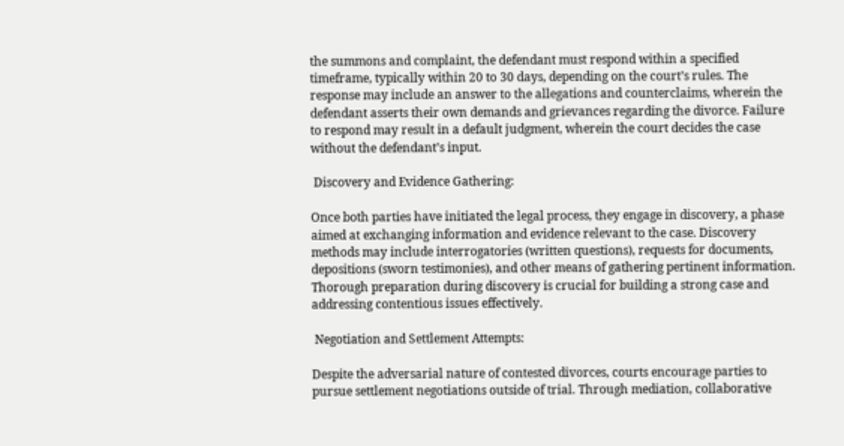the summons and complaint, the defendant must respond within a specified timeframe, typically within 20 to 30 days, depending on the court’s rules. The response may include an answer to the allegations and counterclaims, wherein the defendant asserts their own demands and grievances regarding the divorce. Failure to respond may result in a default judgment, wherein the court decides the case without the defendant’s input.

 Discovery and Evidence Gathering:

Once both parties have initiated the legal process, they engage in discovery, a phase aimed at exchanging information and evidence relevant to the case. Discovery methods may include interrogatories (written questions), requests for documents, depositions (sworn testimonies), and other means of gathering pertinent information. Thorough preparation during discovery is crucial for building a strong case and addressing contentious issues effectively.

 Negotiation and Settlement Attempts:

Despite the adversarial nature of contested divorces, courts encourage parties to pursue settlement negotiations outside of trial. Through mediation, collaborative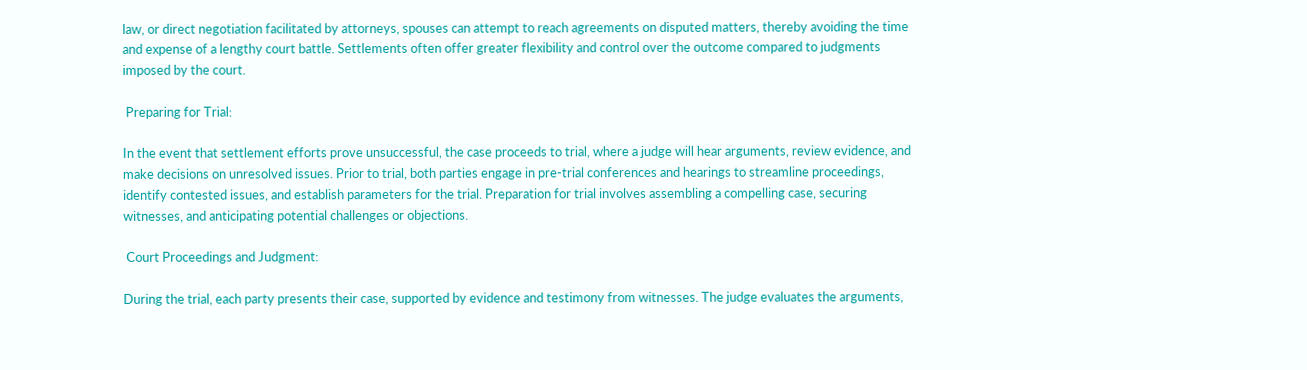law, or direct negotiation facilitated by attorneys, spouses can attempt to reach agreements on disputed matters, thereby avoiding the time and expense of a lengthy court battle. Settlements often offer greater flexibility and control over the outcome compared to judgments imposed by the court.

 Preparing for Trial:

In the event that settlement efforts prove unsuccessful, the case proceeds to trial, where a judge will hear arguments, review evidence, and make decisions on unresolved issues. Prior to trial, both parties engage in pre-trial conferences and hearings to streamline proceedings, identify contested issues, and establish parameters for the trial. Preparation for trial involves assembling a compelling case, securing witnesses, and anticipating potential challenges or objections.

 Court Proceedings and Judgment:

During the trial, each party presents their case, supported by evidence and testimony from witnesses. The judge evaluates the arguments,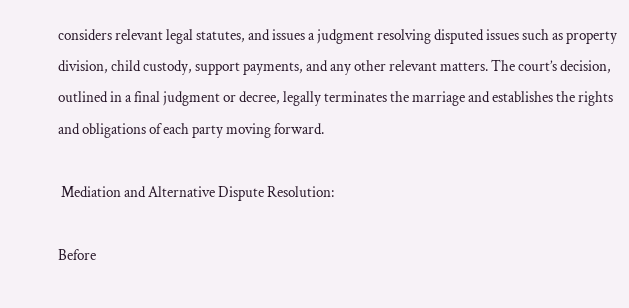considers relevant legal statutes, and issues a judgment resolving disputed issues such as property division, child custody, support payments, and any other relevant matters. The court’s decision, outlined in a final judgment or decree, legally terminates the marriage and establishes the rights and obligations of each party moving forward.

 Mediation and Alternative Dispute Resolution:

Before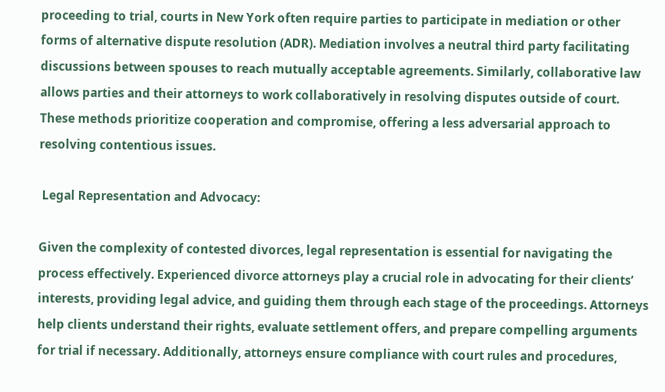proceeding to trial, courts in New York often require parties to participate in mediation or other forms of alternative dispute resolution (ADR). Mediation involves a neutral third party facilitating discussions between spouses to reach mutually acceptable agreements. Similarly, collaborative law allows parties and their attorneys to work collaboratively in resolving disputes outside of court. These methods prioritize cooperation and compromise, offering a less adversarial approach to resolving contentious issues.

 Legal Representation and Advocacy:

Given the complexity of contested divorces, legal representation is essential for navigating the process effectively. Experienced divorce attorneys play a crucial role in advocating for their clients’ interests, providing legal advice, and guiding them through each stage of the proceedings. Attorneys help clients understand their rights, evaluate settlement offers, and prepare compelling arguments for trial if necessary. Additionally, attorneys ensure compliance with court rules and procedures,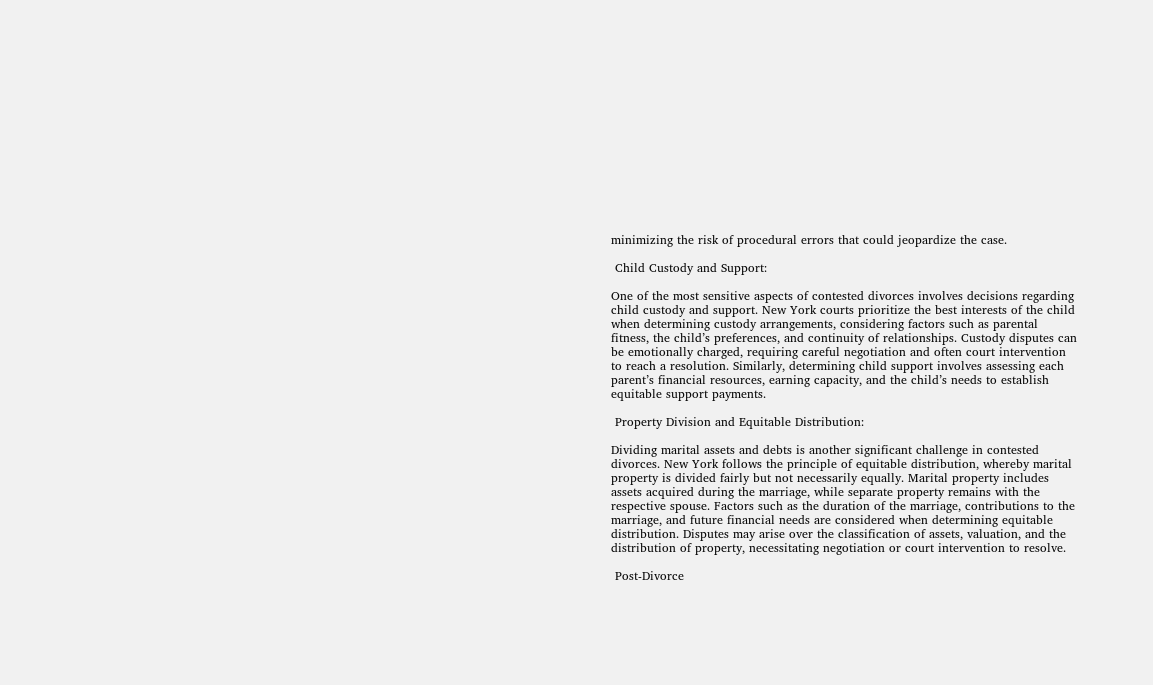minimizing the risk of procedural errors that could jeopardize the case.

 Child Custody and Support:

One of the most sensitive aspects of contested divorces involves decisions regarding child custody and support. New York courts prioritize the best interests of the child when determining custody arrangements, considering factors such as parental fitness, the child’s preferences, and continuity of relationships. Custody disputes can be emotionally charged, requiring careful negotiation and often court intervention to reach a resolution. Similarly, determining child support involves assessing each parent’s financial resources, earning capacity, and the child’s needs to establish equitable support payments.

 Property Division and Equitable Distribution:

Dividing marital assets and debts is another significant challenge in contested divorces. New York follows the principle of equitable distribution, whereby marital property is divided fairly but not necessarily equally. Marital property includes assets acquired during the marriage, while separate property remains with the respective spouse. Factors such as the duration of the marriage, contributions to the marriage, and future financial needs are considered when determining equitable distribution. Disputes may arise over the classification of assets, valuation, and the distribution of property, necessitating negotiation or court intervention to resolve.

 Post-Divorce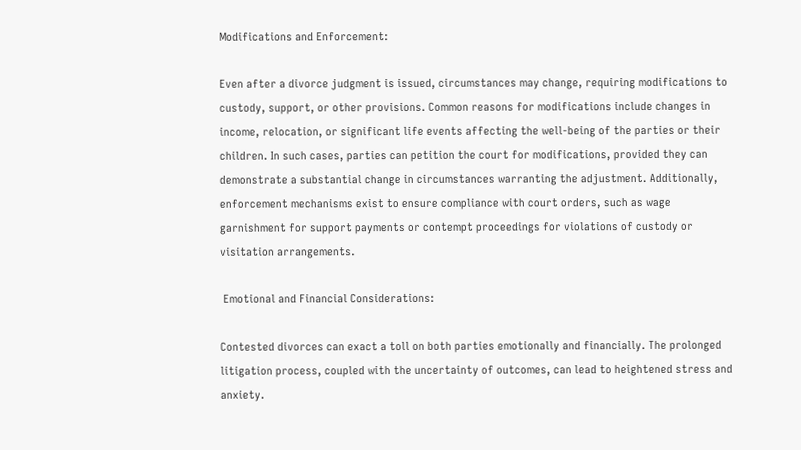Modifications and Enforcement:

Even after a divorce judgment is issued, circumstances may change, requiring modifications to custody, support, or other provisions. Common reasons for modifications include changes in income, relocation, or significant life events affecting the well-being of the parties or their children. In such cases, parties can petition the court for modifications, provided they can demonstrate a substantial change in circumstances warranting the adjustment. Additionally, enforcement mechanisms exist to ensure compliance with court orders, such as wage garnishment for support payments or contempt proceedings for violations of custody or visitation arrangements.

 Emotional and Financial Considerations:

Contested divorces can exact a toll on both parties emotionally and financially. The prolonged litigation process, coupled with the uncertainty of outcomes, can lead to heightened stress and anxiety.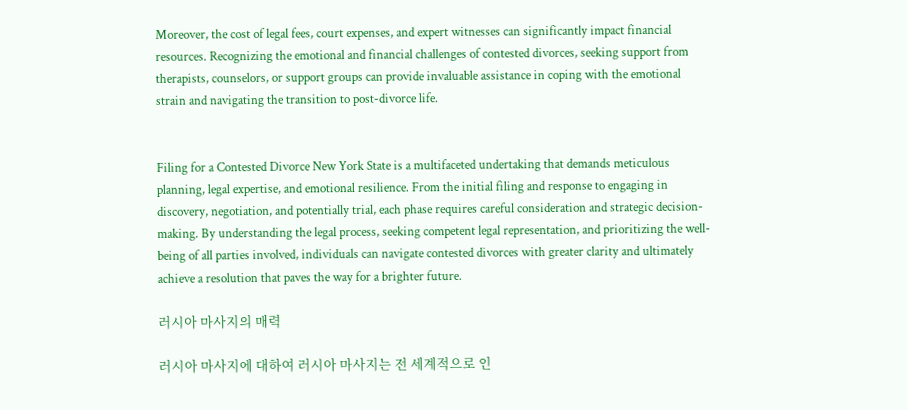Moreover, the cost of legal fees, court expenses, and expert witnesses can significantly impact financial resources. Recognizing the emotional and financial challenges of contested divorces, seeking support from therapists, counselors, or support groups can provide invaluable assistance in coping with the emotional strain and navigating the transition to post-divorce life.


Filing for a Contested Divorce New York State is a multifaceted undertaking that demands meticulous planning, legal expertise, and emotional resilience. From the initial filing and response to engaging in discovery, negotiation, and potentially trial, each phase requires careful consideration and strategic decision-making. By understanding the legal process, seeking competent legal representation, and prioritizing the well-being of all parties involved, individuals can navigate contested divorces with greater clarity and ultimately achieve a resolution that paves the way for a brighter future.

러시아 마사지의 매력

러시아 마사지에 대하여 러시아 마사지는 전 세계적으로 인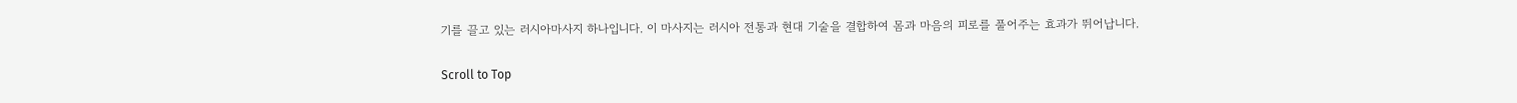기를 끌고 있는 러시아마사지 하나입니다. 이 마사지는 러시아 전통과 현대 기술을 결합하여 몸과 마음의 피로를 풀어주는 효과가 뛰어납니다.

Scroll to Top